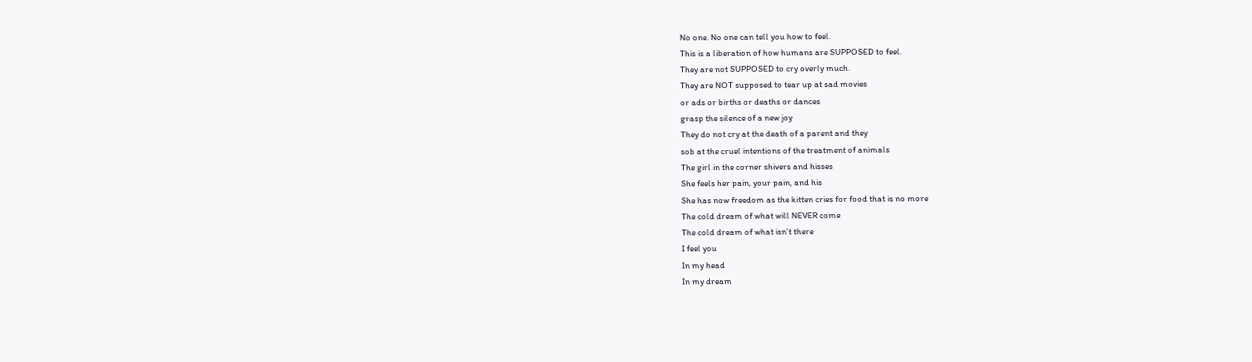No one. No one can tell you how to feel.
This is a liberation of how humans are SUPPOSED to feel.
They are not SUPPOSED to cry overly much.
They are NOT supposed to tear up at sad movies
or ads or births or deaths or dances
grasp the silence of a new joy
They do not cry at the death of a parent and they
sob at the cruel intentions of the treatment of animals
The girl in the corner shivers and hisses
She feels her pain, your pain, and his
She has now freedom as the kitten cries for food that is no more
The cold dream of what will NEVER come
The cold dream of what isn’t there
I feel you
In my head
In my dream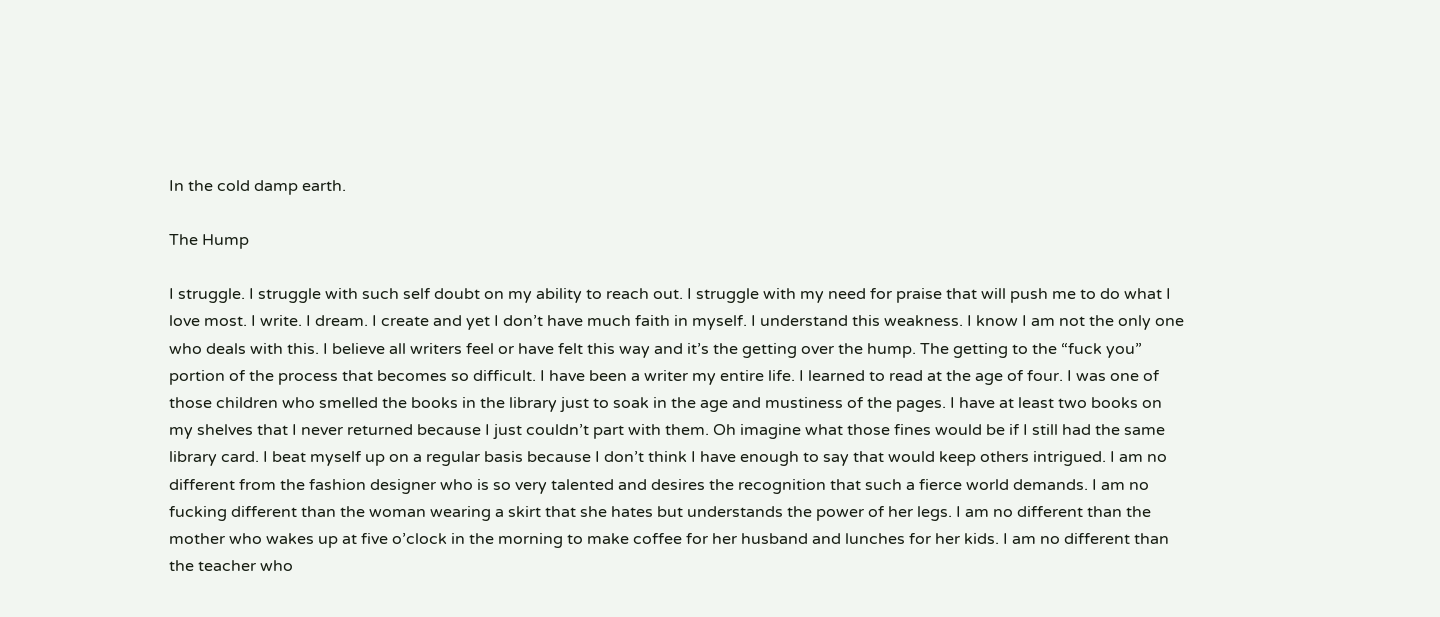In the cold damp earth.

The Hump

I struggle. I struggle with such self doubt on my ability to reach out. I struggle with my need for praise that will push me to do what I love most. I write. I dream. I create and yet I don’t have much faith in myself. I understand this weakness. I know I am not the only one who deals with this. I believe all writers feel or have felt this way and it’s the getting over the hump. The getting to the “fuck you” portion of the process that becomes so difficult. I have been a writer my entire life. I learned to read at the age of four. I was one of those children who smelled the books in the library just to soak in the age and mustiness of the pages. I have at least two books on my shelves that I never returned because I just couldn’t part with them. Oh imagine what those fines would be if I still had the same library card. I beat myself up on a regular basis because I don’t think I have enough to say that would keep others intrigued. I am no different from the fashion designer who is so very talented and desires the recognition that such a fierce world demands. I am no fucking different than the woman wearing a skirt that she hates but understands the power of her legs. I am no different than the mother who wakes up at five o’clock in the morning to make coffee for her husband and lunches for her kids. I am no different than the teacher who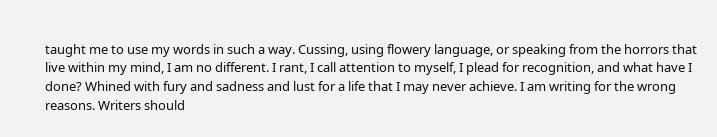taught me to use my words in such a way. Cussing, using flowery language, or speaking from the horrors that live within my mind, I am no different. I rant, I call attention to myself, I plead for recognition, and what have I done? Whined with fury and sadness and lust for a life that I may never achieve. I am writing for the wrong reasons. Writers should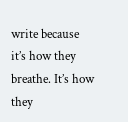write because it’s how they breathe. It’s how they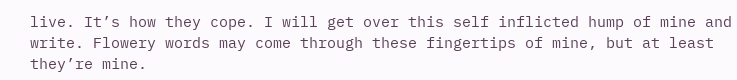live. It’s how they cope. I will get over this self inflicted hump of mine and write. Flowery words may come through these fingertips of mine, but at least they’re mine.